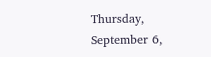Thursday, September 6,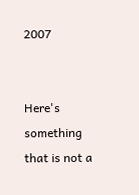2007


Here's something that is not a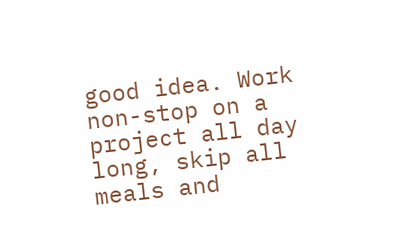good idea. Work non-stop on a project all day long, skip all meals and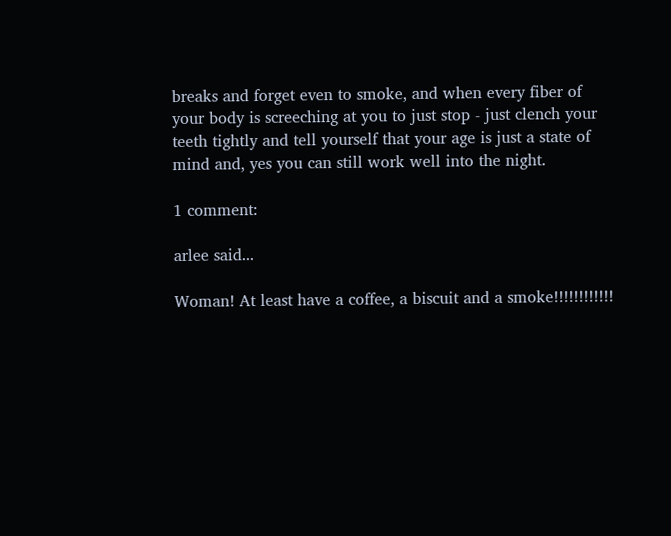breaks and forget even to smoke, and when every fiber of your body is screeching at you to just stop - just clench your teeth tightly and tell yourself that your age is just a state of mind and, yes you can still work well into the night.

1 comment:

arlee said...

Woman! At least have a coffee, a biscuit and a smoke!!!!!!!!!!!!